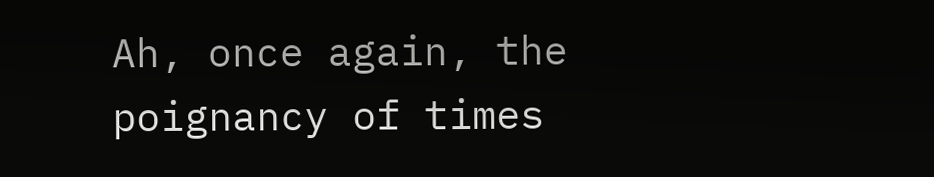Ah, once again, the poignancy of times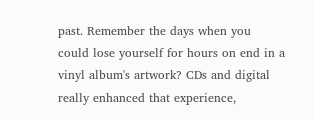past. Remember the days when you could lose yourself for hours on end in a vinyl album's artwork? CDs and digital really enhanced that experience,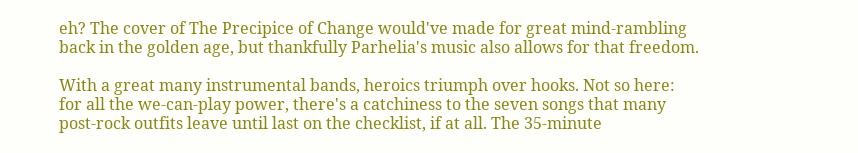eh? The cover of The Precipice of Change would've made for great mind-rambling back in the golden age, but thankfully Parhelia's music also allows for that freedom.

With a great many instrumental bands, heroics triumph over hooks. Not so here: for all the we-can-play power, there's a catchiness to the seven songs that many post-rock outfits leave until last on the checklist, if at all. The 35-minute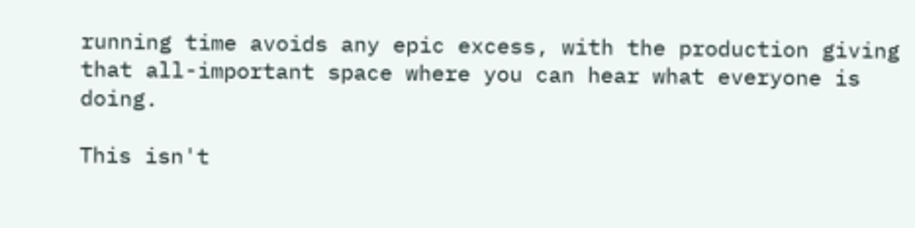running time avoids any epic excess, with the production giving that all-important space where you can hear what everyone is doing.

This isn't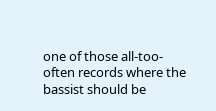one of those all-too-often records where the bassist should be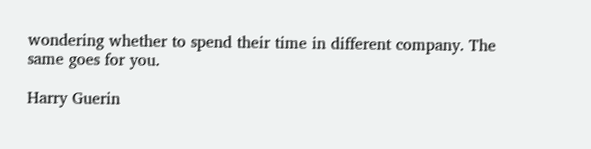wondering whether to spend their time in different company. The same goes for you.

Harry Guerin